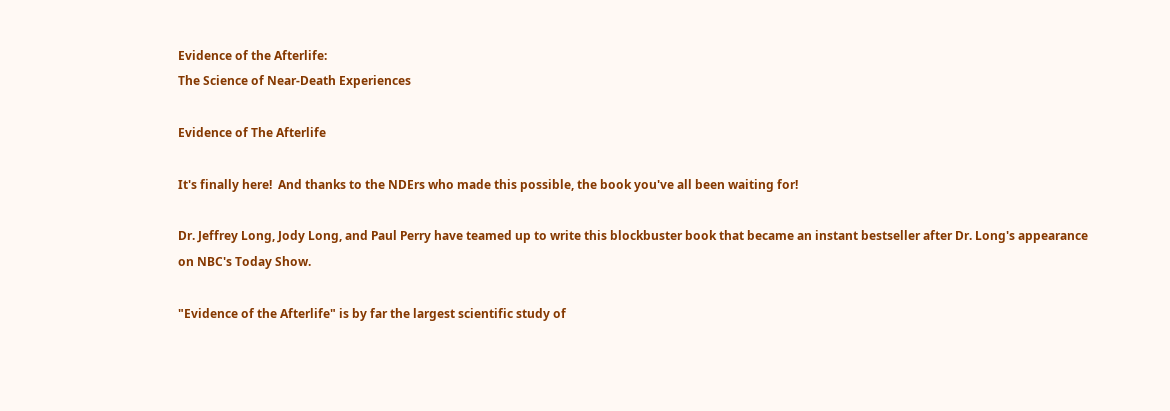Evidence of the Afterlife:
The Science of Near-Death Experiences

Evidence of The Afterlife

It's finally here!  And thanks to the NDErs who made this possible, the book you've all been waiting for!

Dr. Jeffrey Long, Jody Long, and Paul Perry have teamed up to write this blockbuster book that became an instant bestseller after Dr. Long's appearance on NBC's Today Show.

"Evidence of the Afterlife" is by far the largest scientific study of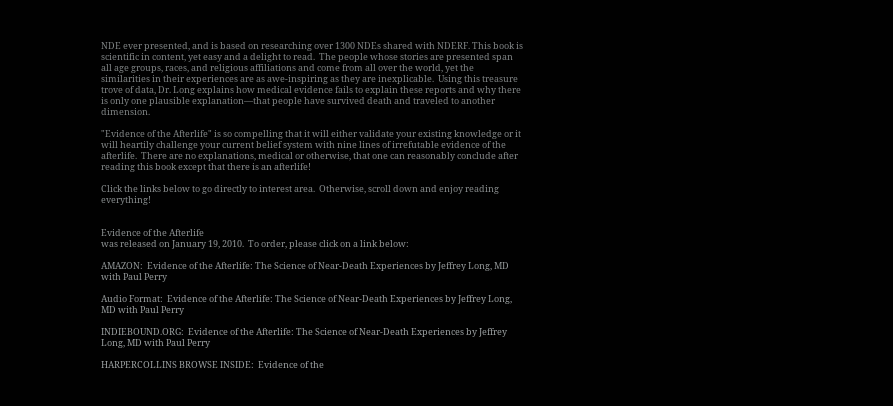NDE ever presented, and is based on researching over 1300 NDEs shared with NDERF. This book is scientific in content, yet easy and a delight to read.  The people whose stories are presented span all age groups, races, and religious affiliations and come from all over the world, yet the similarities in their experiences are as awe-inspiring as they are inexplicable.  Using this treasure trove of data, Dr. Long explains how medical evidence fails to explain these reports and why there is only one plausible explanation—that people have survived death and traveled to another dimension.

"Evidence of the Afterlife" is so compelling that it will either validate your existing knowledge or it will heartily challenge your current belief system with nine lines of irrefutable evidence of the afterlife.  There are no explanations, medical or otherwise, that one can reasonably conclude after reading this book except that there is an afterlife!

Click the links below to go directly to interest area.  Otherwise, scroll down and enjoy reading everything!


Evidence of the Afterlife
was released on January 19, 2010.  To order, please click on a link below:

AMAZON:  Evidence of the Afterlife: The Science of Near-Death Experiences by Jeffrey Long, MD with Paul Perry

Audio Format:  Evidence of the Afterlife: The Science of Near-Death Experiences by Jeffrey Long, MD with Paul Perry

INDIEBOUND.ORG:  Evidence of the Afterlife: The Science of Near-Death Experiences by Jeffrey Long, MD with Paul Perry

HARPERCOLLINS BROWSE INSIDE:  Evidence of the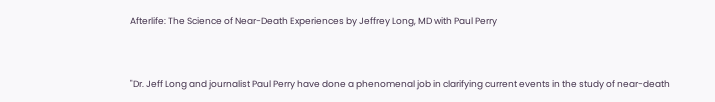Afterlife: The Science of Near-Death Experiences by Jeffrey Long, MD with Paul Perry


"Dr. Jeff Long and journalist Paul Perry have done a phenomenal job in clarifying current events in the study of near-death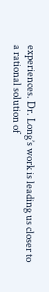experiences. Dr. Long’s work is leading us closer to a rational solution of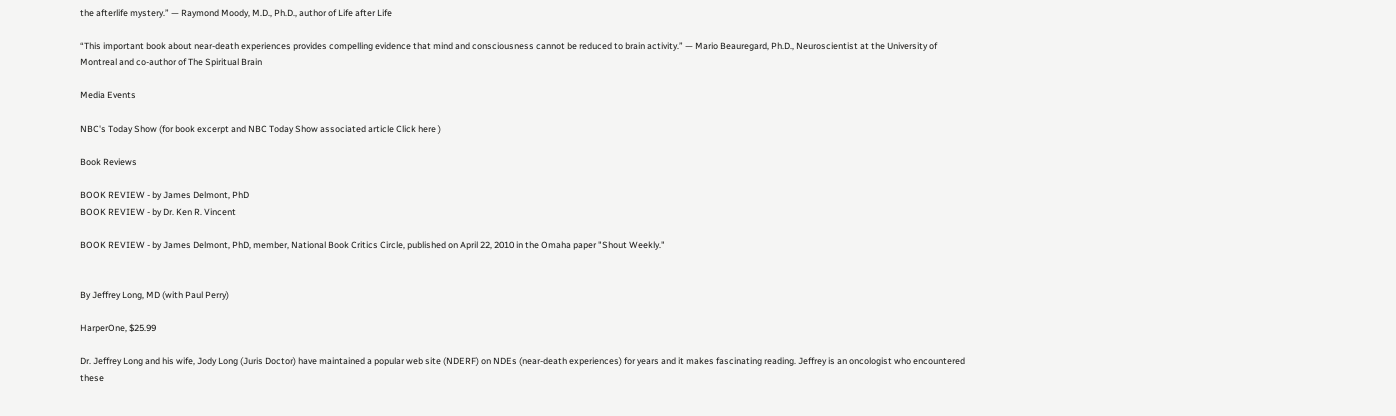the afterlife mystery.” — Raymond Moody, M.D., Ph.D., author of Life after Life

“This important book about near-death experiences provides compelling evidence that mind and consciousness cannot be reduced to brain activity.” — Mario Beauregard, Ph.D., Neuroscientist at the University of Montreal and co-author of The Spiritual Brain

Media Events

NBC's Today Show (for book excerpt and NBC Today Show associated article Click here )

Book Reviews

BOOK REVIEW - by James Delmont, PhD
BOOK REVIEW - by Dr. Ken R. Vincent

BOOK REVIEW - by James Delmont, PhD, member, National Book Critics Circle, published on April 22, 2010 in the Omaha paper "Shout Weekly."


By Jeffrey Long, MD (with Paul Perry)

HarperOne, $25.99

Dr. Jeffrey Long and his wife, Jody Long (Juris Doctor) have maintained a popular web site (NDERF) on NDEs (near-death experiences) for years and it makes fascinating reading. Jeffrey is an oncologist who encountered these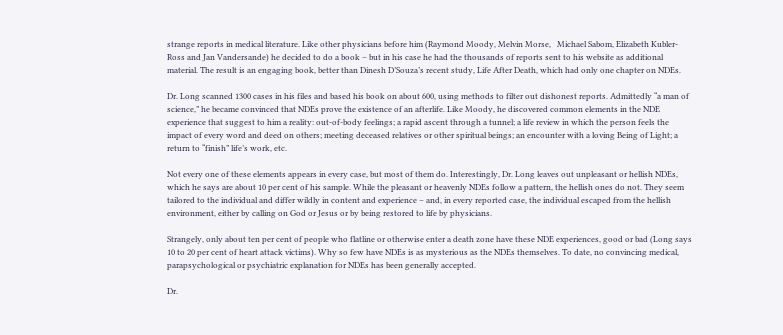strange reports in medical literature. Like other physicians before him (Raymond Moody, Melvin Morse,   Michael Sabom, Elizabeth Kubler-Ross and Jan Vandersande) he decided to do a book – but in his case he had the thousands of reports sent to his website as additional material. The result is an engaging book, better than Dinesh D’Souza’s recent study, Life After Death, which had only one chapter on NDEs.

Dr. Long scanned 1300 cases in his files and based his book on about 600, using methods to filter out dishonest reports. Admittedly “a man of science,” he became convinced that NDEs prove the existence of an afterlife. Like Moody, he discovered common elements in the NDE experience that suggest to him a reality: out-of-body feelings; a rapid ascent through a tunnel; a life review in which the person feels the impact of every word and deed on others; meeting deceased relatives or other spiritual beings; an encounter with a loving Being of Light; a return to “finish” life’s work, etc.

Not every one of these elements appears in every case, but most of them do. Interestingly, Dr. Long leaves out unpleasant or hellish NDEs, which he says are about 10 per cent of his sample. While the pleasant or heavenly NDEs follow a pattern, the hellish ones do not. They seem tailored to the individual and differ wildly in content and experience – and, in every reported case, the individual escaped from the hellish environment, either by calling on God or Jesus or by being restored to life by physicians.

Strangely, only about ten per cent of people who flatline or otherwise enter a death zone have these NDE experiences, good or bad (Long says 10 to 20 per cent of heart attack victims). Why so few have NDEs is as mysterious as the NDEs themselves. To date, no convincing medical, parapsychological or psychiatric explanation for NDEs has been generally accepted.

Dr.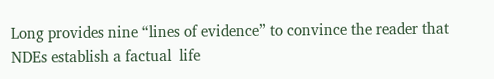Long provides nine “lines of evidence” to convince the reader that NDEs establish a factual  life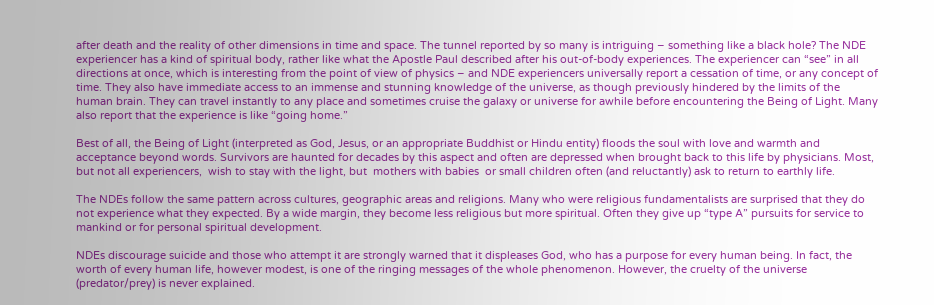after death and the reality of other dimensions in time and space. The tunnel reported by so many is intriguing – something like a black hole? The NDE experiencer has a kind of spiritual body, rather like what the Apostle Paul described after his out-of-body experiences. The experiencer can “see” in all directions at once, which is interesting from the point of view of physics – and NDE experiencers universally report a cessation of time, or any concept of time. They also have immediate access to an immense and stunning knowledge of the universe, as though previously hindered by the limits of the human brain. They can travel instantly to any place and sometimes cruise the galaxy or universe for awhile before encountering the Being of Light. Many also report that the experience is like “going home.”

Best of all, the Being of Light (interpreted as God, Jesus, or an appropriate Buddhist or Hindu entity) floods the soul with love and warmth and acceptance beyond words. Survivors are haunted for decades by this aspect and often are depressed when brought back to this life by physicians. Most, but not all experiencers,  wish to stay with the light, but  mothers with babies  or small children often (and reluctantly) ask to return to earthly life.

The NDEs follow the same pattern across cultures, geographic areas and religions. Many who were religious fundamentalists are surprised that they do not experience what they expected. By a wide margin, they become less religious but more spiritual. Often they give up “type A” pursuits for service to mankind or for personal spiritual development.

NDEs discourage suicide and those who attempt it are strongly warned that it displeases God, who has a purpose for every human being. In fact, the worth of every human life, however modest, is one of the ringing messages of the whole phenomenon. However, the cruelty of the universe (predator/prey) is never explained.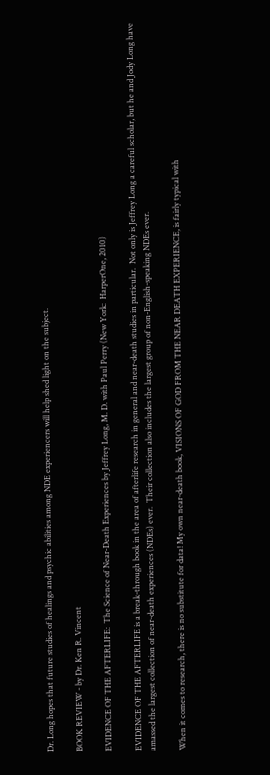Dr. Long hopes that future studies of healings and psychic abilities among NDE experiencers will help shed light on the subject.

BOOK REVIEW - by Dr. Ken R. Vincent

EVIDENCE OF THE AFTERLIFE:  The Science of Near-Death Experiences by Jeffrey Long, M. D. with Paul Perry (New York:  HarperOne, 2010)

EVIDENCE OF THE AFTERLIFE is a break-through book in the area of afterlife research in general and near-death studies in particular.  Not only is Jeffrey Long a careful scholar, but he and Jody Long have amassed the largest collection of near-death experiences (NDEs) ever.  Their collection also includes the largest group of non-English-speaking NDEs ever.

When it comes to research, there is no substitute for data! My own near-death book, VISIONS OF GOD FROM THE NEAR DEATH EXPERIENCE, is fairly typical with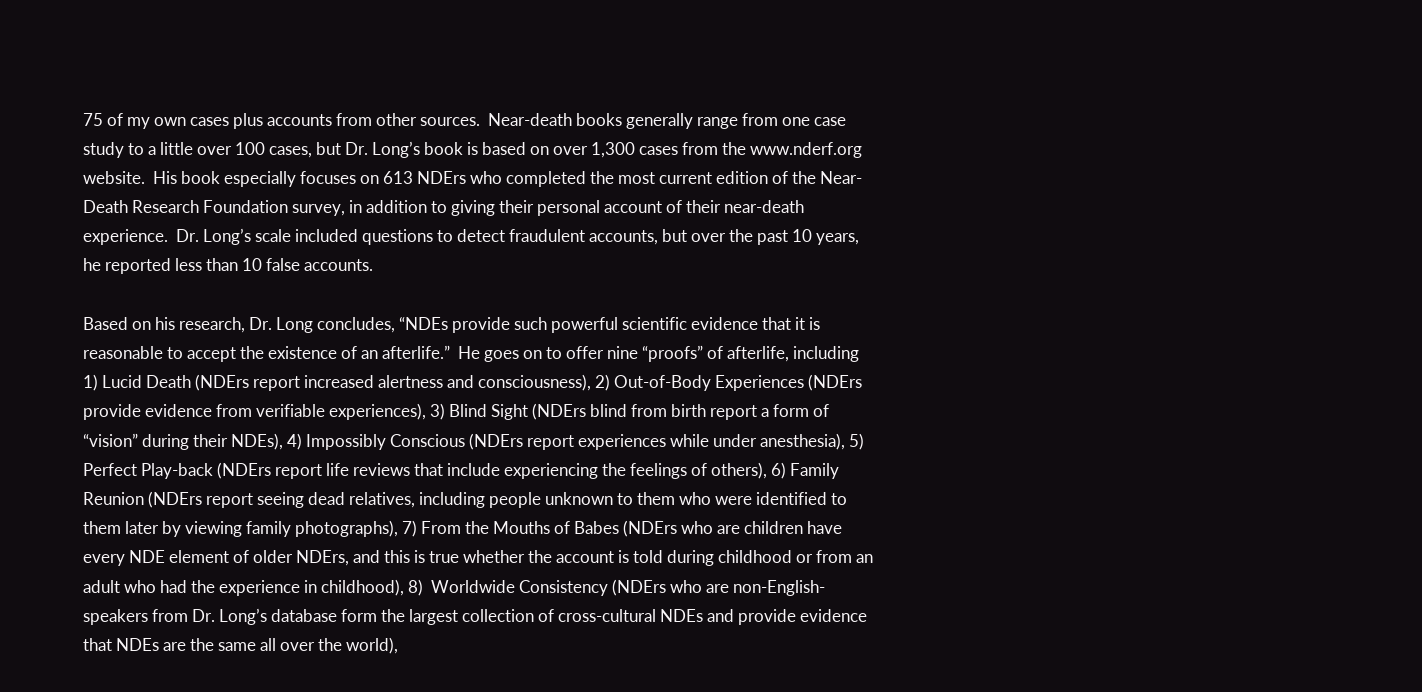75 of my own cases plus accounts from other sources.  Near-death books generally range from one case study to a little over 100 cases, but Dr. Long’s book is based on over 1,300 cases from the www.nderf.org website.  His book especially focuses on 613 NDErs who completed the most current edition of the Near-Death Research Foundation survey, in addition to giving their personal account of their near-death experience.  Dr. Long’s scale included questions to detect fraudulent accounts, but over the past 10 years, he reported less than 10 false accounts.

Based on his research, Dr. Long concludes, “NDEs provide such powerful scientific evidence that it is reasonable to accept the existence of an afterlife.”  He goes on to offer nine “proofs” of afterlife, including 1) Lucid Death (NDErs report increased alertness and consciousness), 2) Out-of-Body Experiences (NDErs provide evidence from verifiable experiences), 3) Blind Sight (NDErs blind from birth report a form of “vision” during their NDEs), 4) Impossibly Conscious (NDErs report experiences while under anesthesia), 5) Perfect Play-back (NDErs report life reviews that include experiencing the feelings of others), 6) Family Reunion (NDErs report seeing dead relatives, including people unknown to them who were identified to them later by viewing family photographs), 7) From the Mouths of Babes (NDErs who are children have every NDE element of older NDErs, and this is true whether the account is told during childhood or from an adult who had the experience in childhood), 8)  Worldwide Consistency (NDErs who are non-English-speakers from Dr. Long’s database form the largest collection of cross-cultural NDEs and provide evidence that NDEs are the same all over the world),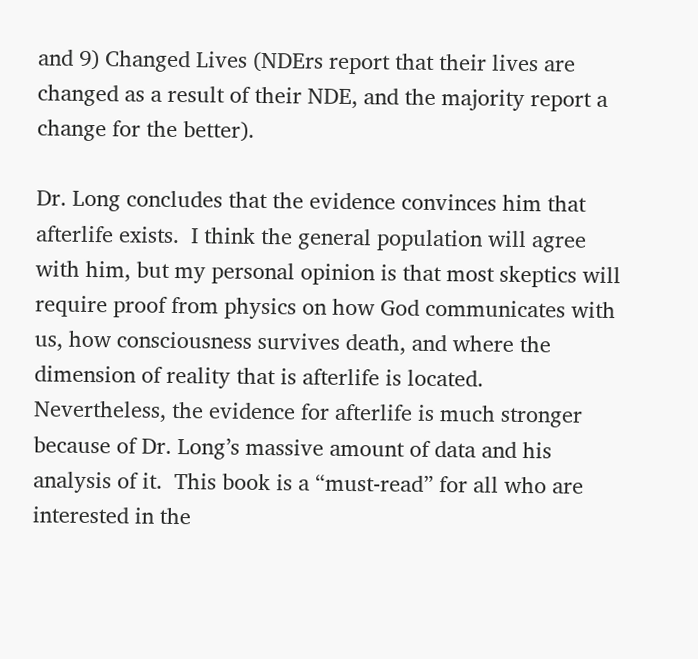and 9) Changed Lives (NDErs report that their lives are changed as a result of their NDE, and the majority report a change for the better).

Dr. Long concludes that the evidence convinces him that afterlife exists.  I think the general population will agree with him, but my personal opinion is that most skeptics will require proof from physics on how God communicates with us, how consciousness survives death, and where the dimension of reality that is afterlife is located.  Nevertheless, the evidence for afterlife is much stronger because of Dr. Long’s massive amount of data and his analysis of it.  This book is a “must-read” for all who are interested in the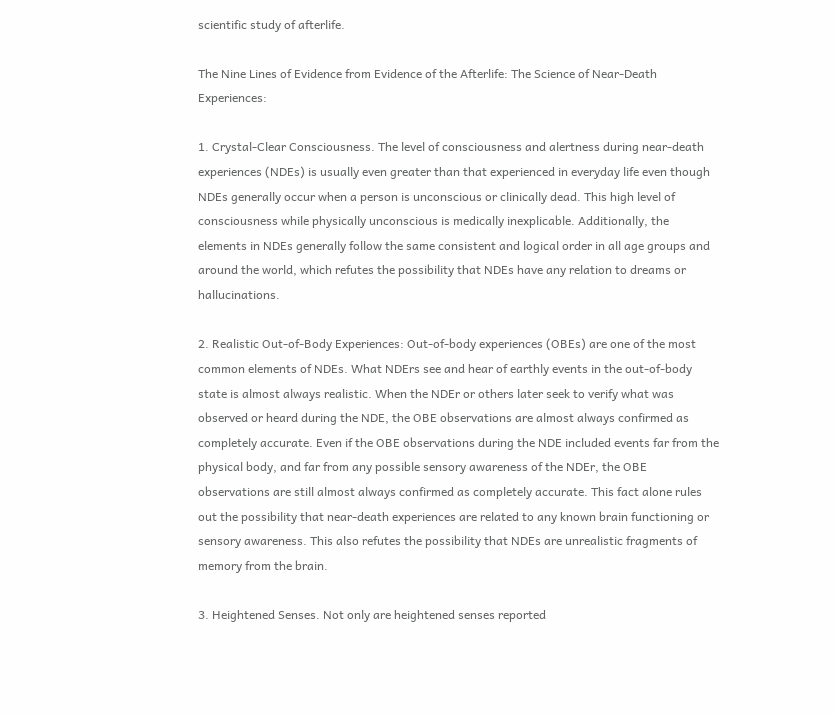scientific study of afterlife.

The Nine Lines of Evidence from Evidence of the Afterlife: The Science of Near-Death Experiences:

1. Crystal-Clear Consciousness. The level of consciousness and alertness during near-death experiences (NDEs) is usually even greater than that experienced in everyday life even though NDEs generally occur when a person is unconscious or clinically dead. This high level of consciousness while physically unconscious is medically inexplicable. Additionally, the elements in NDEs generally follow the same consistent and logical order in all age groups and around the world, which refutes the possibility that NDEs have any relation to dreams or hallucinations.

2. Realistic Out-of-Body Experiences: Out-of-body experiences (OBEs) are one of the most common elements of NDEs. What NDErs see and hear of earthly events in the out-of-body state is almost always realistic. When the NDEr or others later seek to verify what was observed or heard during the NDE, the OBE observations are almost always confirmed as completely accurate. Even if the OBE observations during the NDE included events far from the physical body, and far from any possible sensory awareness of the NDEr, the OBE observations are still almost always confirmed as completely accurate. This fact alone rules out the possibility that near-death experiences are related to any known brain functioning or sensory awareness. This also refutes the possibility that NDEs are unrealistic fragments of memory from the brain.

3. Heightened Senses. Not only are heightened senses reported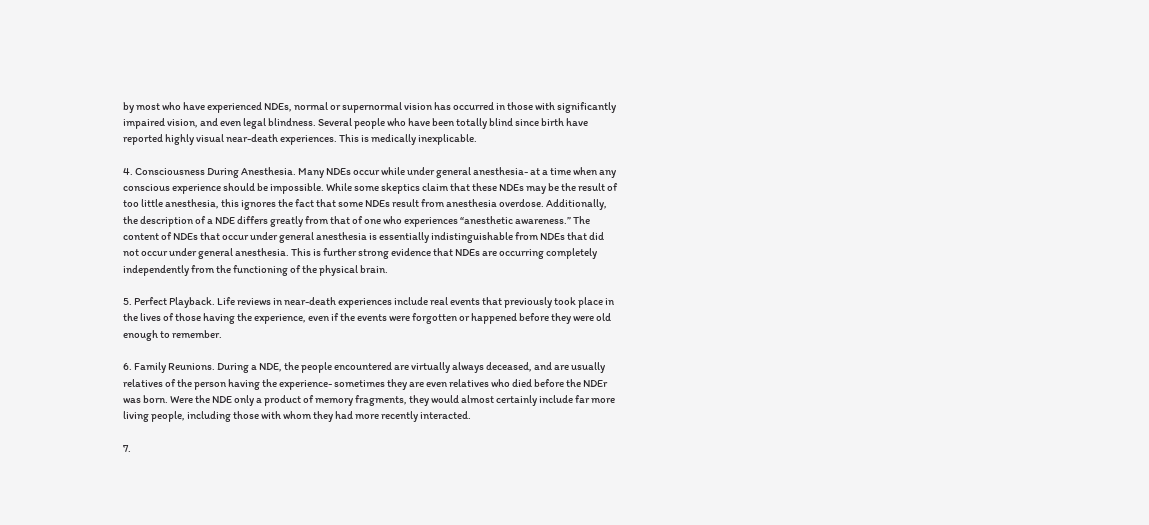by most who have experienced NDEs, normal or supernormal vision has occurred in those with significantly impaired vision, and even legal blindness. Several people who have been totally blind since birth have reported highly visual near-death experiences. This is medically inexplicable.

4. Consciousness During Anesthesia. Many NDEs occur while under general anesthesia- at a time when any conscious experience should be impossible. While some skeptics claim that these NDEs may be the result of too little anesthesia, this ignores the fact that some NDEs result from anesthesia overdose. Additionally, the description of a NDE differs greatly from that of one who experiences “anesthetic awareness.” The content of NDEs that occur under general anesthesia is essentially indistinguishable from NDEs that did not occur under general anesthesia. This is further strong evidence that NDEs are occurring completely independently from the functioning of the physical brain.

5. Perfect Playback. Life reviews in near-death experiences include real events that previously took place in the lives of those having the experience, even if the events were forgotten or happened before they were old enough to remember.

6. Family Reunions. During a NDE, the people encountered are virtually always deceased, and are usually relatives of the person having the experience- sometimes they are even relatives who died before the NDEr was born. Were the NDE only a product of memory fragments, they would almost certainly include far more living people, including those with whom they had more recently interacted.

7.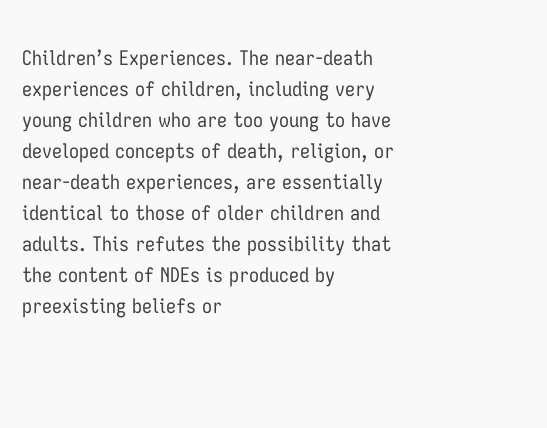Children’s Experiences. The near-death experiences of children, including very young children who are too young to have developed concepts of death, religion, or near-death experiences, are essentially identical to those of older children and adults. This refutes the possibility that the content of NDEs is produced by preexisting beliefs or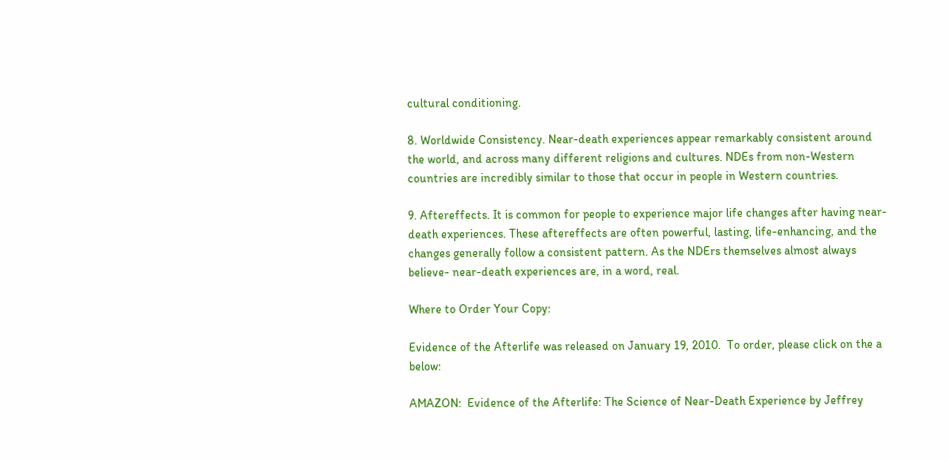cultural conditioning.

8. Worldwide Consistency. Near-death experiences appear remarkably consistent around the world, and across many different religions and cultures. NDEs from non-Western countries are incredibly similar to those that occur in people in Western countries.

9. Aftereffects. It is common for people to experience major life changes after having near-death experiences. These aftereffects are often powerful, lasting, life-enhancing, and the changes generally follow a consistent pattern. As the NDErs themselves almost always believe- near-death experiences are, in a word, real.

Where to Order Your Copy:

Evidence of the Afterlife was released on January 19, 2010.  To order, please click on the a below:

AMAZON:  Evidence of the Afterlife: The Science of Near-Death Experience by Jeffrey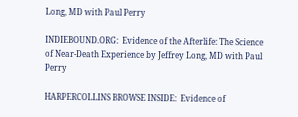Long, MD with Paul Perry

INDIEBOUND.ORG:  Evidence of the Afterlife: The Science of Near-Death Experience by Jeffrey Long, MD with Paul Perry

HARPERCOLLINS BROWSE INSIDE:  Evidence of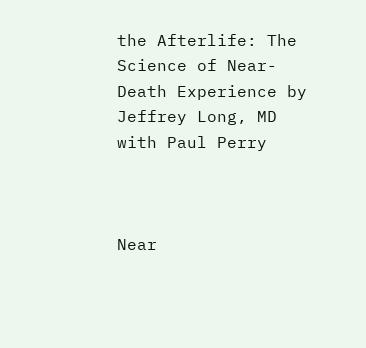the Afterlife: The Science of Near-Death Experience by Jeffrey Long, MD with Paul Perry



Near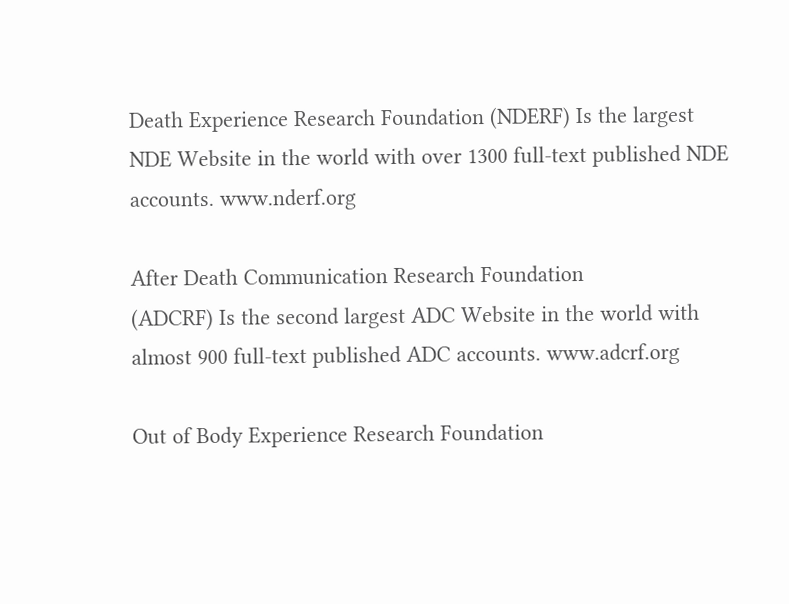Death Experience Research Foundation (NDERF) Is the largest NDE Website in the world with over 1300 full-text published NDE accounts. www.nderf.org

After Death Communication Research Foundation
(ADCRF) Is the second largest ADC Website in the world with almost 900 full-text published ADC accounts. www.adcrf.org

Out of Body Experience Research Foundation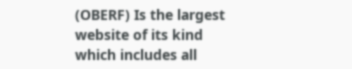(OBERF) Is the largest website of its kind which includes all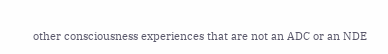other consciousness experiences that are not an ADC or an NDE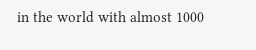in the world with almost 1000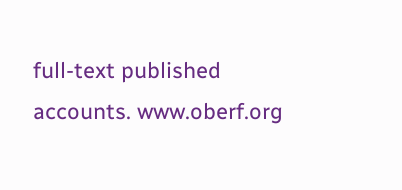full-text published accounts. www.oberf.org